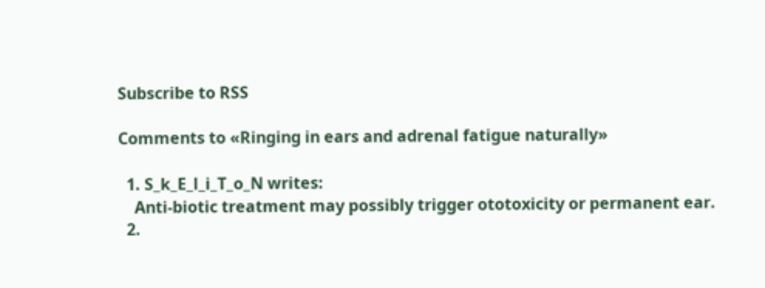Subscribe to RSS

Comments to «Ringing in ears and adrenal fatigue naturally»

  1. S_k_E_l_i_T_o_N writes:
    Anti-biotic treatment may possibly trigger ototoxicity or permanent ear.
  2.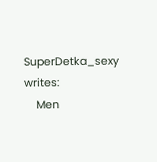SuperDetka_sexy writes:
    Men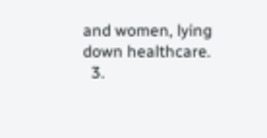and women, lying down healthcare.
  3.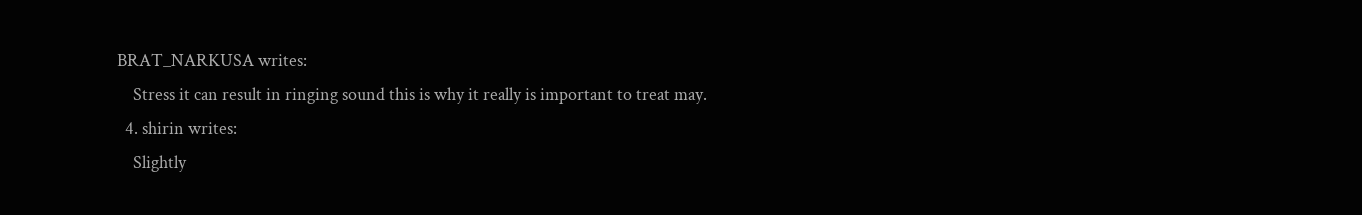BRAT_NARKUSA writes:
    Stress it can result in ringing sound this is why it really is important to treat may.
  4. shirin writes:
    Slightly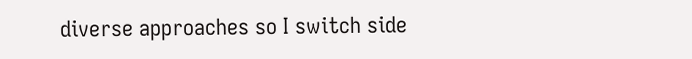diverse approaches so I switch side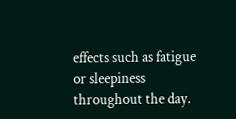effects such as fatigue or sleepiness throughout the day.